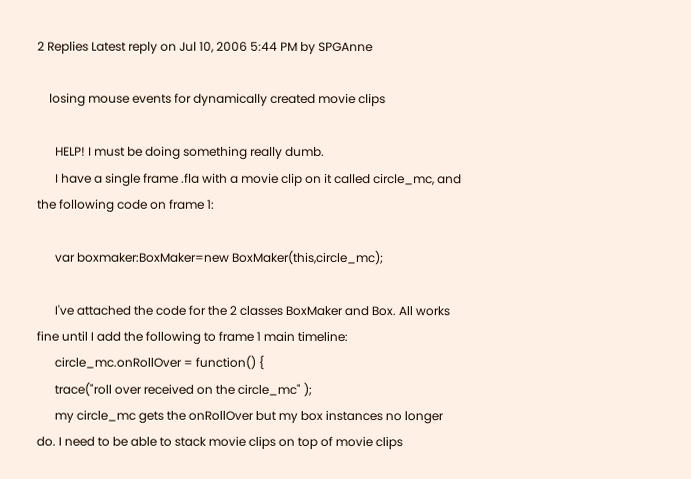2 Replies Latest reply on Jul 10, 2006 5:44 PM by SPGAnne

    losing mouse events for dynamically created movie clips

      HELP! I must be doing something really dumb.
      I have a single frame .fla with a movie clip on it called circle_mc, and the following code on frame 1:

      var boxmaker:BoxMaker=new BoxMaker(this,circle_mc);

      I've attached the code for the 2 classes BoxMaker and Box. All works fine until I add the following to frame 1 main timeline:
      circle_mc.onRollOver = function() {
      trace("roll over received on the circle_mc" );
      my circle_mc gets the onRollOver but my box instances no longer do. I need to be able to stack movie clips on top of movie clips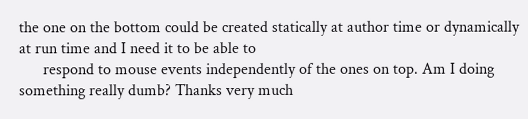the one on the bottom could be created statically at author time or dynamically at run time and I need it to be able to
      respond to mouse events independently of the ones on top. Am I doing something really dumb? Thanks very much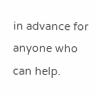in advance for anyone who can help.